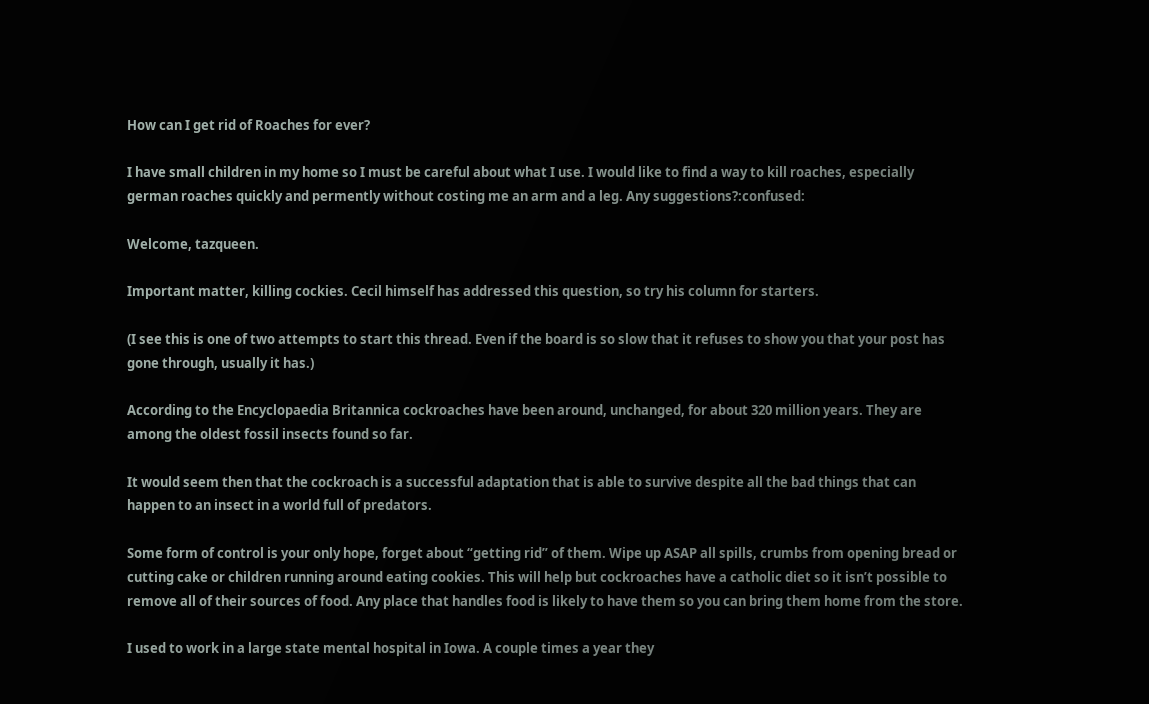How can I get rid of Roaches for ever?

I have small children in my home so I must be careful about what I use. I would like to find a way to kill roaches, especially german roaches quickly and permently without costing me an arm and a leg. Any suggestions?:confused:

Welcome, tazqueen.

Important matter, killing cockies. Cecil himself has addressed this question, so try his column for starters.

(I see this is one of two attempts to start this thread. Even if the board is so slow that it refuses to show you that your post has gone through, usually it has.)

According to the Encyclopaedia Britannica cockroaches have been around, unchanged, for about 320 million years. They are among the oldest fossil insects found so far.

It would seem then that the cockroach is a successful adaptation that is able to survive despite all the bad things that can happen to an insect in a world full of predators.

Some form of control is your only hope, forget about “getting rid” of them. Wipe up ASAP all spills, crumbs from opening bread or cutting cake or children running around eating cookies. This will help but cockroaches have a catholic diet so it isn’t possible to remove all of their sources of food. Any place that handles food is likely to have them so you can bring them home from the store.

I used to work in a large state mental hospital in Iowa. A couple times a year they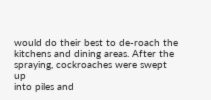would do their best to de-roach the kitchens and dining areas. After the spraying, cockroaches were swept up
into piles and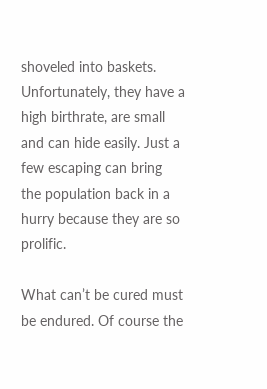shoveled into baskets. Unfortunately, they have a high birthrate, are small and can hide easily. Just a few escaping can bring the population back in a hurry because they are so prolific.

What can’t be cured must be endured. Of course the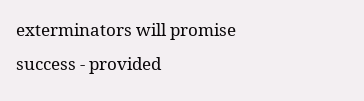exterminators will promise success - provided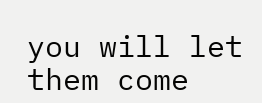you will let them come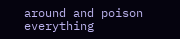around and poison everything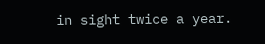in sight twice a year.